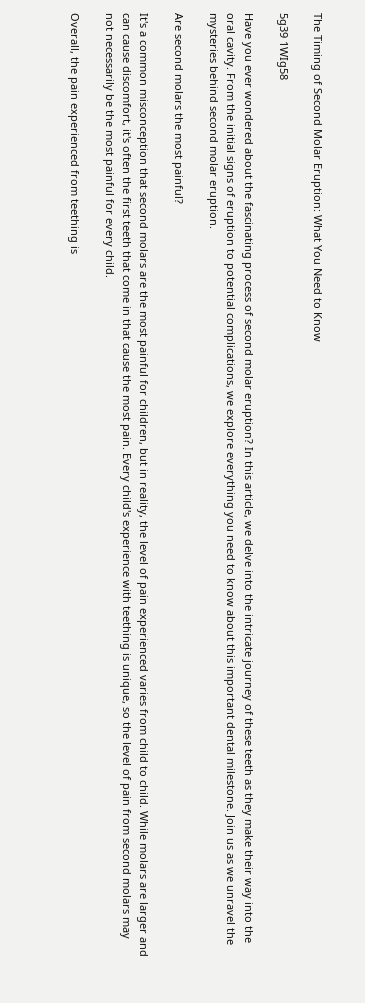The Timing of Second Molar Eruption: What You Need to Know

5g39 1WIg58

Have you ever wondered about the fascinating process of second molar eruption? In this article, we delve into the intricate journey of these teeth as they make their way into the oral cavity. From the initial signs of eruption to potential complications, we explore everything you need to know about this important dental milestone. Join us as we unravel the mysteries behind second molar eruption.

Are second molars the most painful?

It's a common misconception that second molars are the most painful for children, but in reality, the level of pain experienced varies from child to child. While molars are larger and can cause discomfort, it's often the first teeth that come in that cause the most pain. Every child's experience with teething is unique, so the level of pain from second molars may not necessarily be the most painful for every child.

Overall, the pain experienced from teething is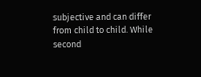subjective and can differ from child to child. While second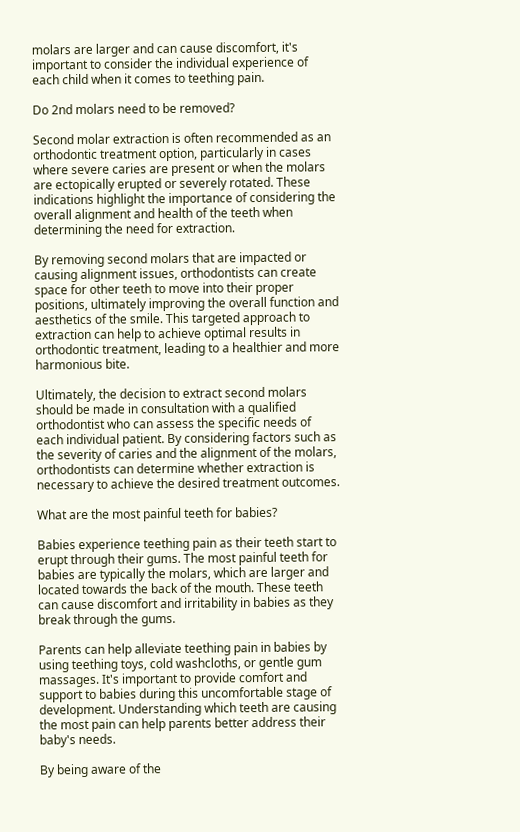molars are larger and can cause discomfort, it's important to consider the individual experience of each child when it comes to teething pain.

Do 2nd molars need to be removed?

Second molar extraction is often recommended as an orthodontic treatment option, particularly in cases where severe caries are present or when the molars are ectopically erupted or severely rotated. These indications highlight the importance of considering the overall alignment and health of the teeth when determining the need for extraction.

By removing second molars that are impacted or causing alignment issues, orthodontists can create space for other teeth to move into their proper positions, ultimately improving the overall function and aesthetics of the smile. This targeted approach to extraction can help to achieve optimal results in orthodontic treatment, leading to a healthier and more harmonious bite.

Ultimately, the decision to extract second molars should be made in consultation with a qualified orthodontist who can assess the specific needs of each individual patient. By considering factors such as the severity of caries and the alignment of the molars, orthodontists can determine whether extraction is necessary to achieve the desired treatment outcomes.

What are the most painful teeth for babies?

Babies experience teething pain as their teeth start to erupt through their gums. The most painful teeth for babies are typically the molars, which are larger and located towards the back of the mouth. These teeth can cause discomfort and irritability in babies as they break through the gums.

Parents can help alleviate teething pain in babies by using teething toys, cold washcloths, or gentle gum massages. It's important to provide comfort and support to babies during this uncomfortable stage of development. Understanding which teeth are causing the most pain can help parents better address their baby's needs.

By being aware of the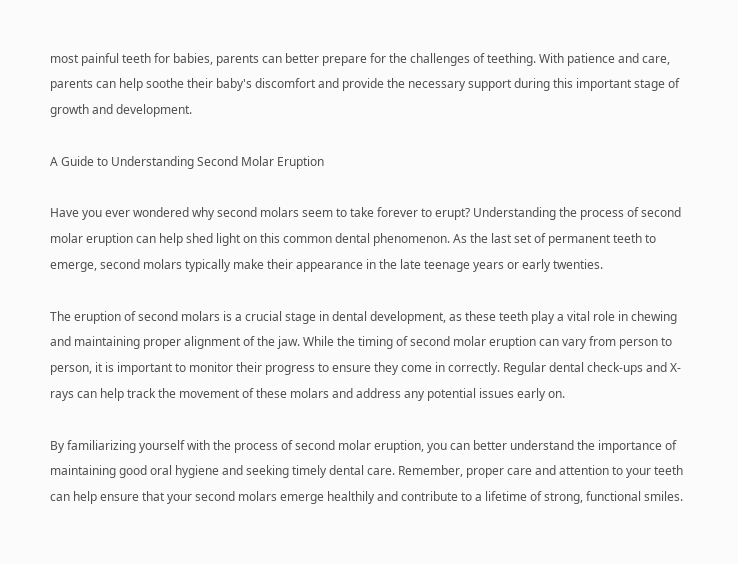most painful teeth for babies, parents can better prepare for the challenges of teething. With patience and care, parents can help soothe their baby's discomfort and provide the necessary support during this important stage of growth and development.

A Guide to Understanding Second Molar Eruption

Have you ever wondered why second molars seem to take forever to erupt? Understanding the process of second molar eruption can help shed light on this common dental phenomenon. As the last set of permanent teeth to emerge, second molars typically make their appearance in the late teenage years or early twenties.

The eruption of second molars is a crucial stage in dental development, as these teeth play a vital role in chewing and maintaining proper alignment of the jaw. While the timing of second molar eruption can vary from person to person, it is important to monitor their progress to ensure they come in correctly. Regular dental check-ups and X-rays can help track the movement of these molars and address any potential issues early on.

By familiarizing yourself with the process of second molar eruption, you can better understand the importance of maintaining good oral hygiene and seeking timely dental care. Remember, proper care and attention to your teeth can help ensure that your second molars emerge healthily and contribute to a lifetime of strong, functional smiles.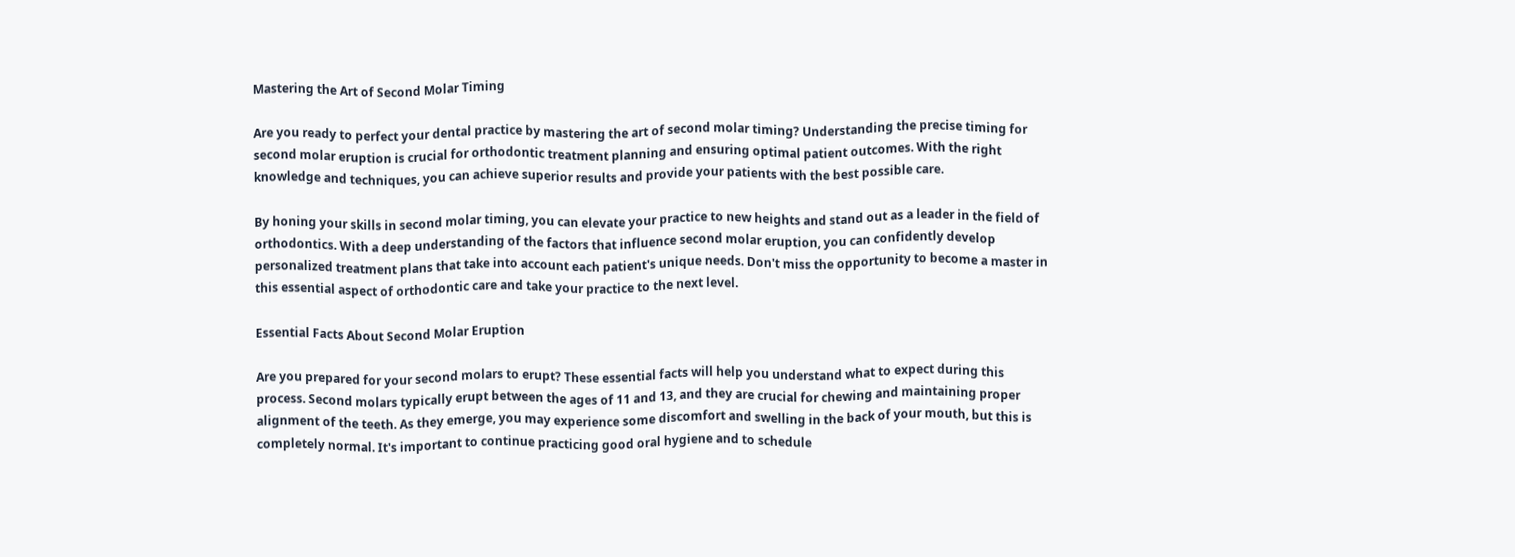Mastering the Art of Second Molar Timing

Are you ready to perfect your dental practice by mastering the art of second molar timing? Understanding the precise timing for second molar eruption is crucial for orthodontic treatment planning and ensuring optimal patient outcomes. With the right knowledge and techniques, you can achieve superior results and provide your patients with the best possible care.

By honing your skills in second molar timing, you can elevate your practice to new heights and stand out as a leader in the field of orthodontics. With a deep understanding of the factors that influence second molar eruption, you can confidently develop personalized treatment plans that take into account each patient's unique needs. Don't miss the opportunity to become a master in this essential aspect of orthodontic care and take your practice to the next level.

Essential Facts About Second Molar Eruption

Are you prepared for your second molars to erupt? These essential facts will help you understand what to expect during this process. Second molars typically erupt between the ages of 11 and 13, and they are crucial for chewing and maintaining proper alignment of the teeth. As they emerge, you may experience some discomfort and swelling in the back of your mouth, but this is completely normal. It's important to continue practicing good oral hygiene and to schedule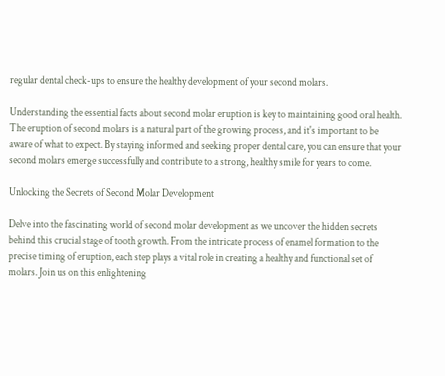regular dental check-ups to ensure the healthy development of your second molars.

Understanding the essential facts about second molar eruption is key to maintaining good oral health. The eruption of second molars is a natural part of the growing process, and it's important to be aware of what to expect. By staying informed and seeking proper dental care, you can ensure that your second molars emerge successfully and contribute to a strong, healthy smile for years to come.

Unlocking the Secrets of Second Molar Development

Delve into the fascinating world of second molar development as we uncover the hidden secrets behind this crucial stage of tooth growth. From the intricate process of enamel formation to the precise timing of eruption, each step plays a vital role in creating a healthy and functional set of molars. Join us on this enlightening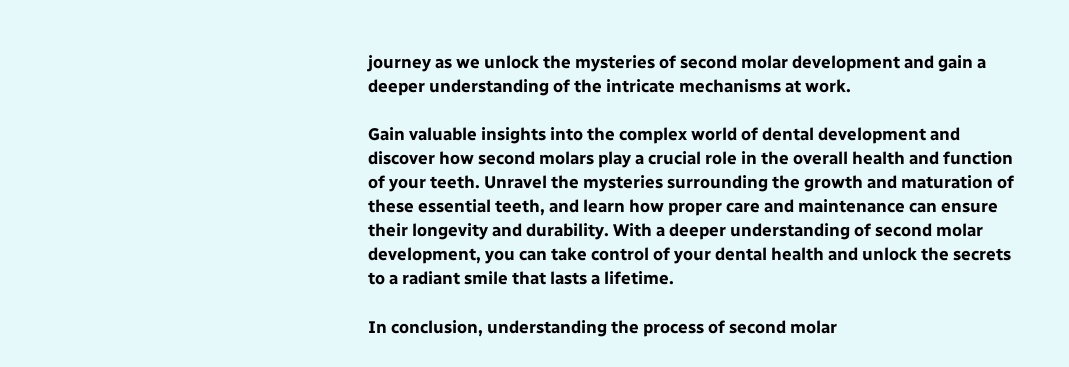journey as we unlock the mysteries of second molar development and gain a deeper understanding of the intricate mechanisms at work.

Gain valuable insights into the complex world of dental development and discover how second molars play a crucial role in the overall health and function of your teeth. Unravel the mysteries surrounding the growth and maturation of these essential teeth, and learn how proper care and maintenance can ensure their longevity and durability. With a deeper understanding of second molar development, you can take control of your dental health and unlock the secrets to a radiant smile that lasts a lifetime.

In conclusion, understanding the process of second molar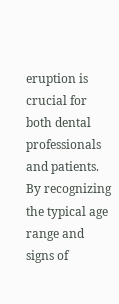eruption is crucial for both dental professionals and patients. By recognizing the typical age range and signs of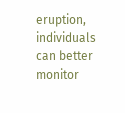eruption, individuals can better monitor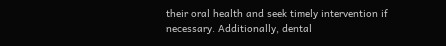their oral health and seek timely intervention if necessary. Additionally, dental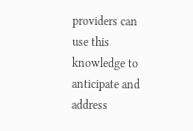providers can use this knowledge to anticipate and address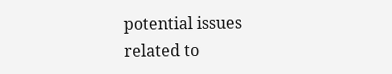potential issues related to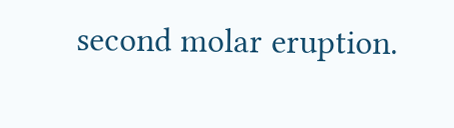second molar eruption.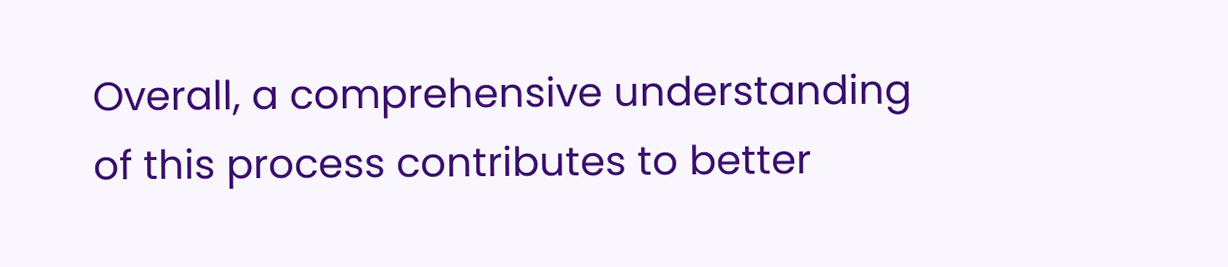Overall, a comprehensive understanding of this process contributes to better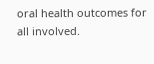oral health outcomes for all involved.